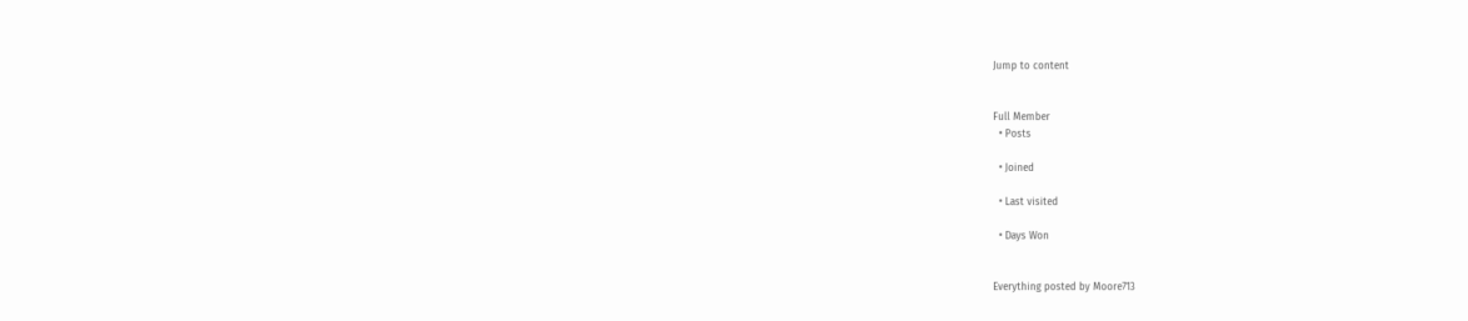Jump to content


Full Member
  • Posts

  • Joined

  • Last visited

  • Days Won


Everything posted by Moore713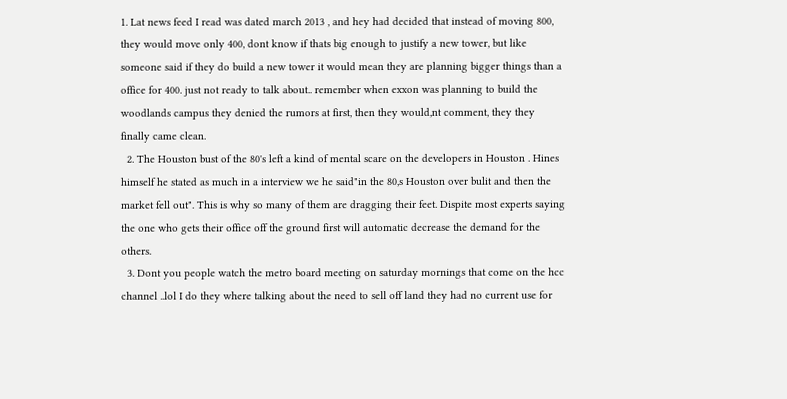1. Lat news feed I read was dated march 2013 , and hey had decided that instead of moving 800, they would move only 400, dont know if thats big enough to justify a new tower, but like someone said if they do build a new tower it would mean they are planning bigger things than a office for 400. just not ready to talk about.. remember when exxon was planning to build the woodlands campus they denied the rumors at first, then they would,nt comment, they they finally came clean.
  2. The Houston bust of the 80's left a kind of mental scare on the developers in Houston . Hines himself he stated as much in a interview we he said"in the 80,s Houston over bulit and then the market fell out". This is why so many of them are dragging their feet. Dispite most experts saying the one who gets their office off the ground first will automatic decrease the demand for the others.
  3. Dont you people watch the metro board meeting on saturday mornings that come on the hcc channel ..lol I do they where talking about the need to sell off land they had no current use for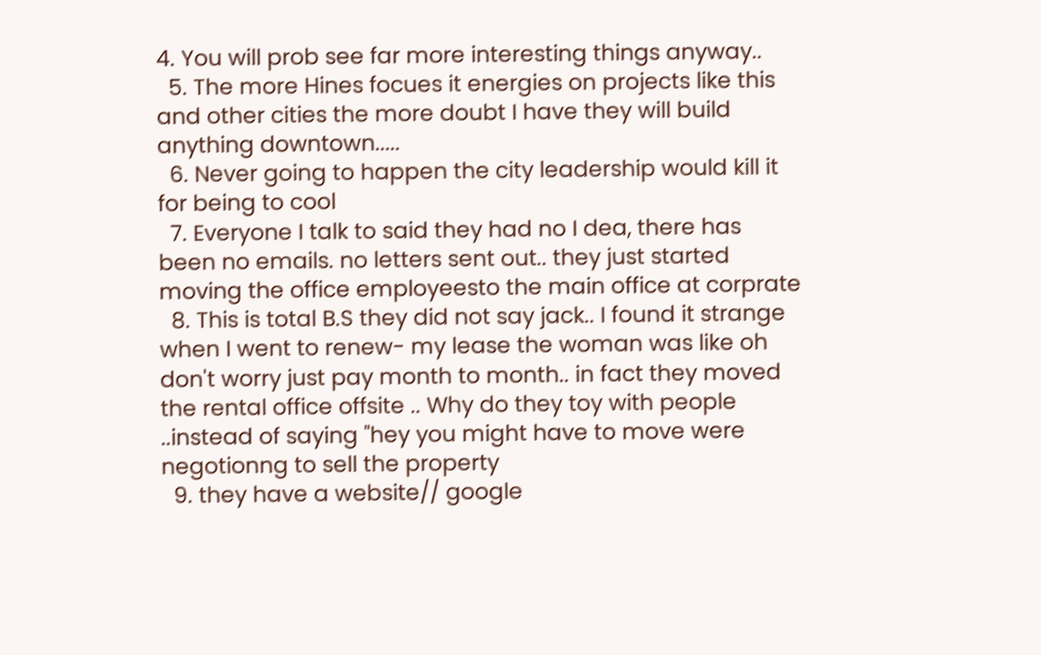4. You will prob see far more interesting things anyway..
  5. The more Hines focues it energies on projects like this and other cities the more doubt I have they will build anything downtown.....
  6. Never going to happen the city leadership would kill it for being to cool
  7. Everyone I talk to said they had no I dea, there has been no emails. no letters sent out.. they just started moving the office employeesto the main office at corprate
  8. This is total B.S they did not say jack.. I found it strange when I went to renew- my lease the woman was like oh don't worry just pay month to month.. in fact they moved the rental office offsite .. Why do they toy with people ..instead of saying "hey you might have to move were negotionng to sell the property
  9. they have a website// google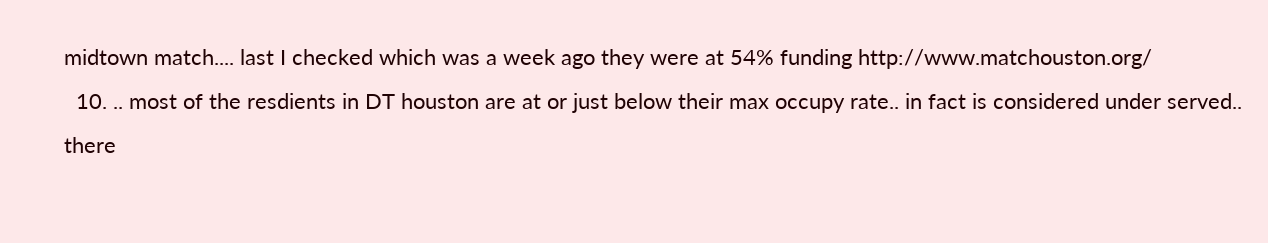midtown match.... last I checked which was a week ago they were at 54% funding http://www.matchouston.org/
  10. .. most of the resdients in DT houston are at or just below their max occupy rate.. in fact is considered under served.. there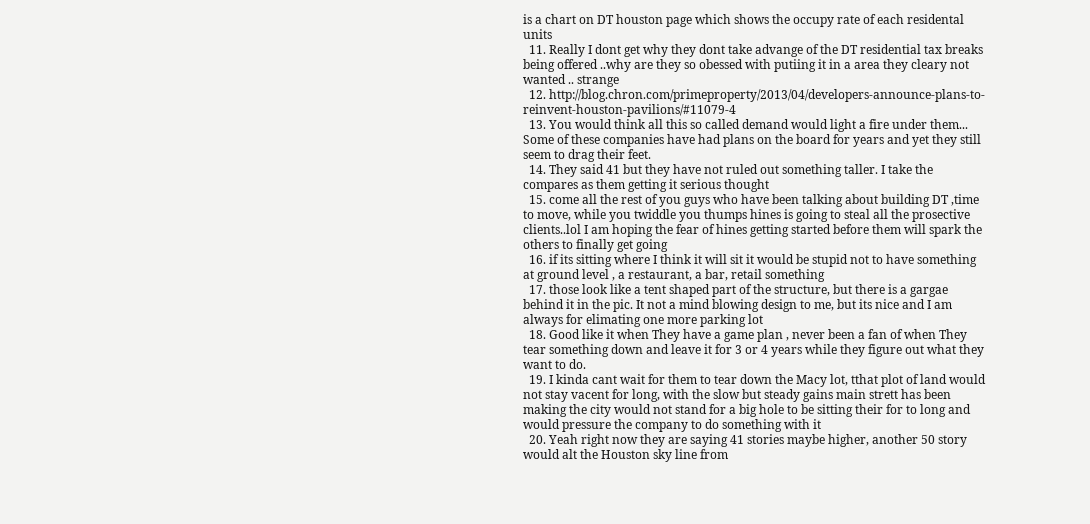is a chart on DT houston page which shows the occupy rate of each residental units
  11. Really I dont get why they dont take advange of the DT residential tax breaks being offered ..why are they so obessed with putiing it in a area they cleary not wanted .. strange
  12. http://blog.chron.com/primeproperty/2013/04/developers-announce-plans-to-reinvent-houston-pavilions/#11079-4
  13. You would think all this so called demand would light a fire under them... Some of these companies have had plans on the board for years and yet they still seem to drag their feet.
  14. They said 41 but they have not ruled out something taller. I take the compares as them getting it serious thought
  15. come all the rest of you guys who have been talking about building DT ,time to move, while you twiddle you thumps hines is going to steal all the prosective clients..lol I am hoping the fear of hines getting started before them will spark the others to finally get going
  16. if its sitting where I think it will sit it would be stupid not to have something at ground level , a restaurant, a bar, retail something
  17. those look like a tent shaped part of the structure, but there is a gargae behind it in the pic. It not a mind blowing design to me, but its nice and I am always for elimating one more parking lot
  18. Good like it when They have a game plan , never been a fan of when They tear something down and leave it for 3 or 4 years while they figure out what they want to do.
  19. I kinda cant wait for them to tear down the Macy lot, tthat plot of land would not stay vacent for long, with the slow but steady gains main strett has been making the city would not stand for a big hole to be sitting their for to long and would pressure the company to do something with it
  20. Yeah right now they are saying 41 stories maybe higher, another 50 story would alt the Houston sky line from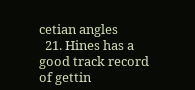cetian angles
  21. Hines has a good track record of gettin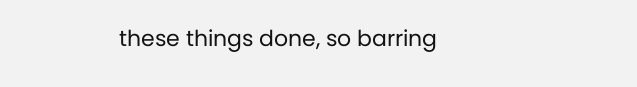these things done, so barring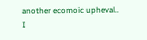another ecomoic upheval.. I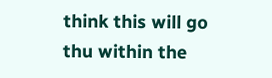think this will go thu within the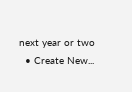next year or two
  • Create New...